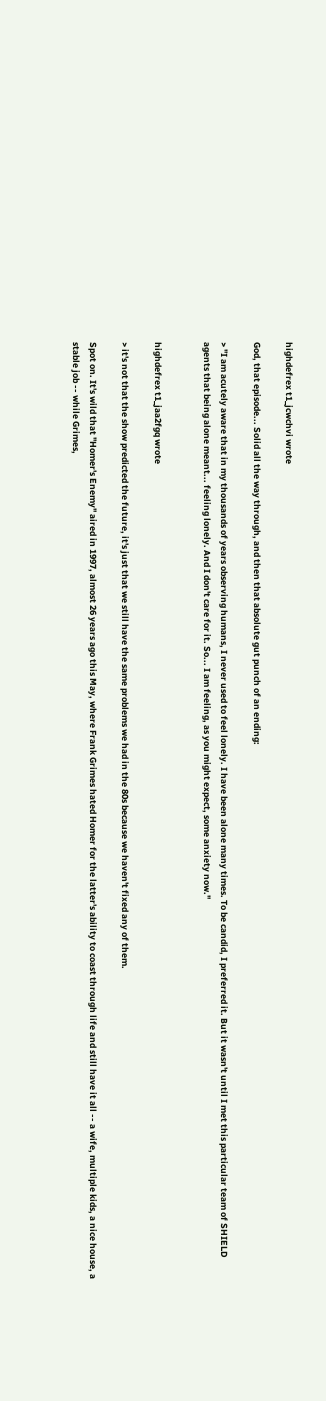highdefrex t1_jcwchvi wrote

God, that episode... Solid all the way through, and then that absolute gut punch of an ending:

> "I am acutely aware that in my thousands of years observing humans, I never used to feel lonely. I have been alone many times. To be candid, I preferred it. But it wasn't until I met this particular team of SHIELD agents that being alone meant... feeling lonely. And I don't care for it. So... I am feeling, as you might expect, some anxiety now."


highdefrex t1_jaa2fgq wrote

> it's not that the show predicted the future, it's just that we still have the same problems we had in the 80s because we haven't fixed any of them.

Spot on. It's wild that "Homer's Enemy" aired in 1997, almost 26 years ago this May, where Frank Grimes hated Homer for the latter's ability to coast through life and still have it all -- a wife, multiple kids, a nice house, a stable job -- while Grimes,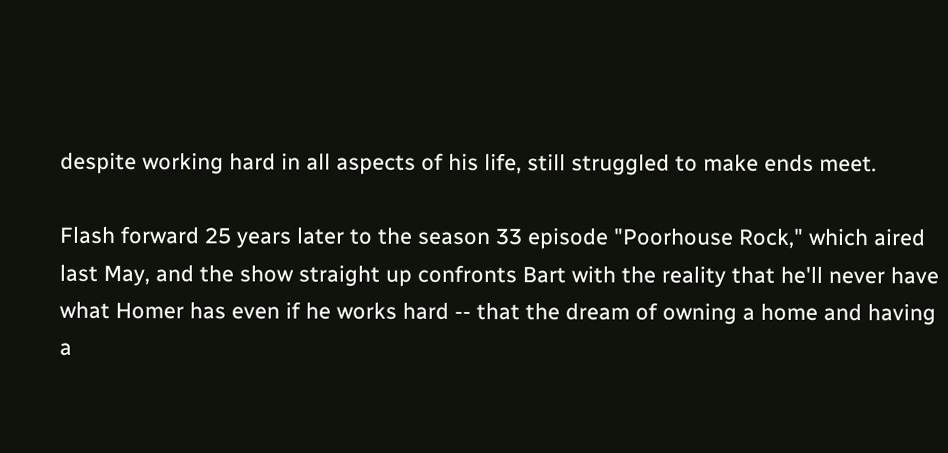despite working hard in all aspects of his life, still struggled to make ends meet.

Flash forward 25 years later to the season 33 episode "Poorhouse Rock," which aired last May, and the show straight up confronts Bart with the reality that he'll never have what Homer has even if he works hard -- that the dream of owning a home and having a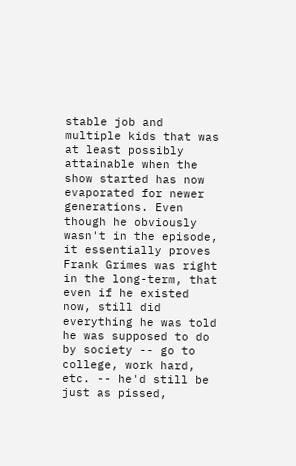stable job and multiple kids that was at least possibly attainable when the show started has now evaporated for newer generations. Even though he obviously wasn't in the episode, it essentially proves Frank Grimes was right in the long-term, that even if he existed now, still did everything he was told he was supposed to do by society -- go to college, work hard, etc. -- he'd still be just as pissed,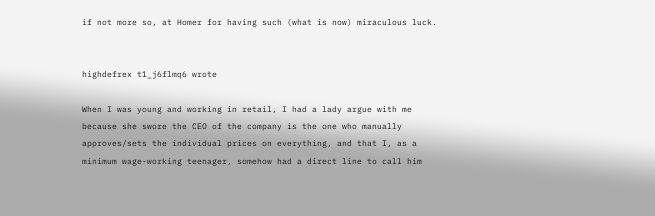if not more so, at Homer for having such (what is now) miraculous luck.


highdefrex t1_j6flmq6 wrote

When I was young and working in retail, I had a lady argue with me because she swore the CEO of the company is the one who manually approves/sets the individual prices on everything, and that I, as a minimum wage-working teenager, somehow had a direct line to call him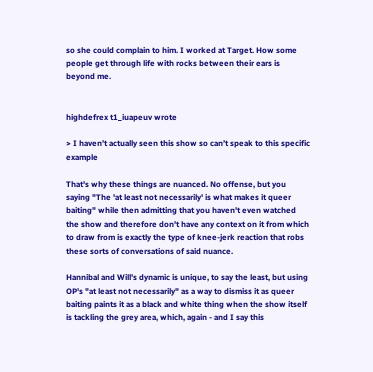so she could complain to him. I worked at Target. How some people get through life with rocks between their ears is beyond me.


highdefrex t1_iuapeuv wrote

> I haven’t actually seen this show so can’t speak to this specific example

That's why these things are nuanced. No offense, but you saying "The 'at least not necessarily' is what makes it queer baiting" while then admitting that you haven't even watched the show and therefore don't have any context on it from which to draw from is exactly the type of knee-jerk reaction that robs these sorts of conversations of said nuance.

Hannibal and Will's dynamic is unique, to say the least, but using OP's "at least not necessarily" as a way to dismiss it as queer baiting paints it as a black and white thing when the show itself is tackling the grey area, which, again - and I say this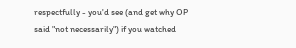respectfully - you'd see (and get why OP said "not necessarily") if you watched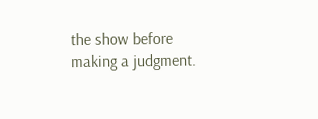the show before making a judgment.